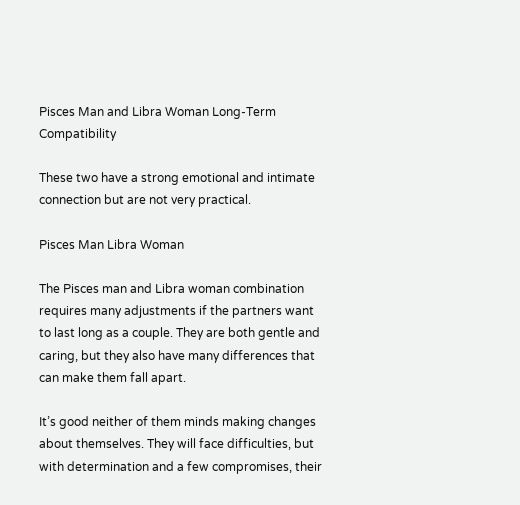Pisces Man and Libra Woman Long-Term Compatibility

These two have a strong emotional and intimate connection but are not very practical.

Pisces Man Libra Woman

The Pisces man and Libra woman combination requires many adjustments if the partners want to last long as a couple. They are both gentle and caring, but they also have many differences that can make them fall apart.

It’s good neither of them minds making changes about themselves. They will face difficulties, but with determination and a few compromises, their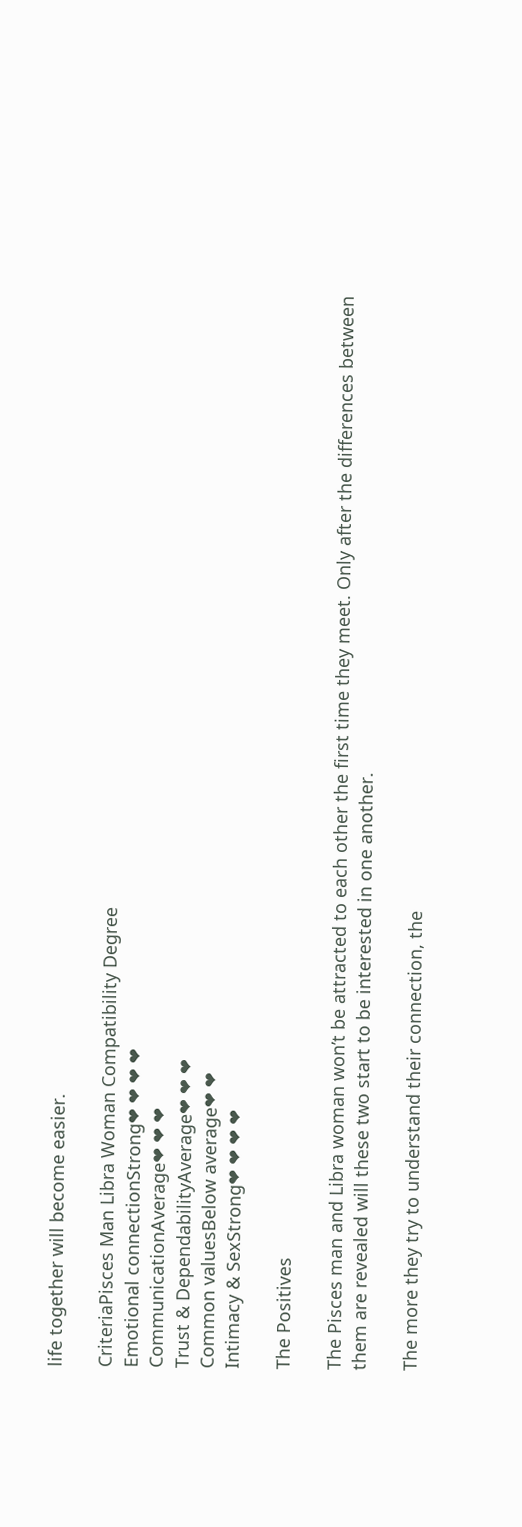life together will become easier.

CriteriaPisces Man Libra Woman Compatibility Degree
Emotional connectionStrong❤ ❤ ❤ ❤
CommunicationAverage❤ ❤ ❤
Trust & DependabilityAverage❤ ❤ ❤
Common valuesBelow average❤ ❤
Intimacy & SexStrong❤ ❤ ❤ ❤

The Positives

The Pisces man and Libra woman won’t be attracted to each other the first time they meet. Only after the differences between them are revealed will these two start to be interested in one another.

The more they try to understand their connection, the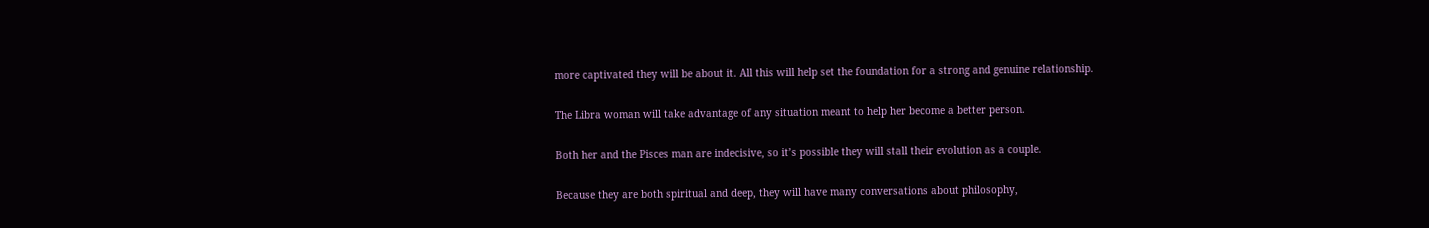more captivated they will be about it. All this will help set the foundation for a strong and genuine relationship.

The Libra woman will take advantage of any situation meant to help her become a better person.

Both her and the Pisces man are indecisive, so it’s possible they will stall their evolution as a couple.

Because they are both spiritual and deep, they will have many conversations about philosophy,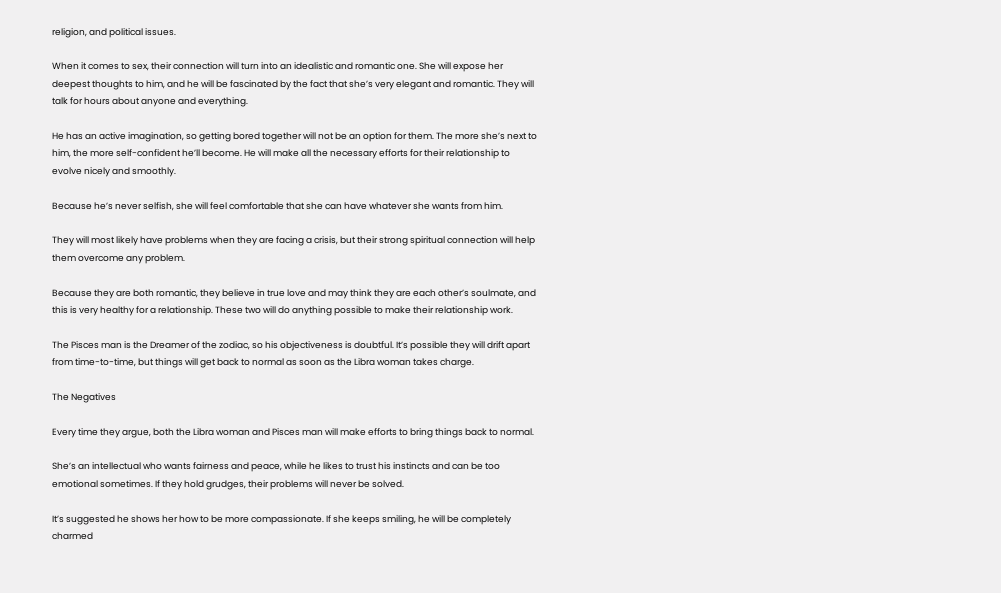religion, and political issues.

When it comes to sex, their connection will turn into an idealistic and romantic one. She will expose her deepest thoughts to him, and he will be fascinated by the fact that she’s very elegant and romantic. They will talk for hours about anyone and everything.

He has an active imagination, so getting bored together will not be an option for them. The more she’s next to him, the more self-confident he’ll become. He will make all the necessary efforts for their relationship to evolve nicely and smoothly.

Because he’s never selfish, she will feel comfortable that she can have whatever she wants from him.

They will most likely have problems when they are facing a crisis, but their strong spiritual connection will help them overcome any problem.

Because they are both romantic, they believe in true love and may think they are each other’s soulmate, and this is very healthy for a relationship. These two will do anything possible to make their relationship work.

The Pisces man is the Dreamer of the zodiac, so his objectiveness is doubtful. It’s possible they will drift apart from time-to-time, but things will get back to normal as soon as the Libra woman takes charge.

The Negatives

Every time they argue, both the Libra woman and Pisces man will make efforts to bring things back to normal.

She’s an intellectual who wants fairness and peace, while he likes to trust his instincts and can be too emotional sometimes. If they hold grudges, their problems will never be solved.

It’s suggested he shows her how to be more compassionate. If she keeps smiling, he will be completely charmed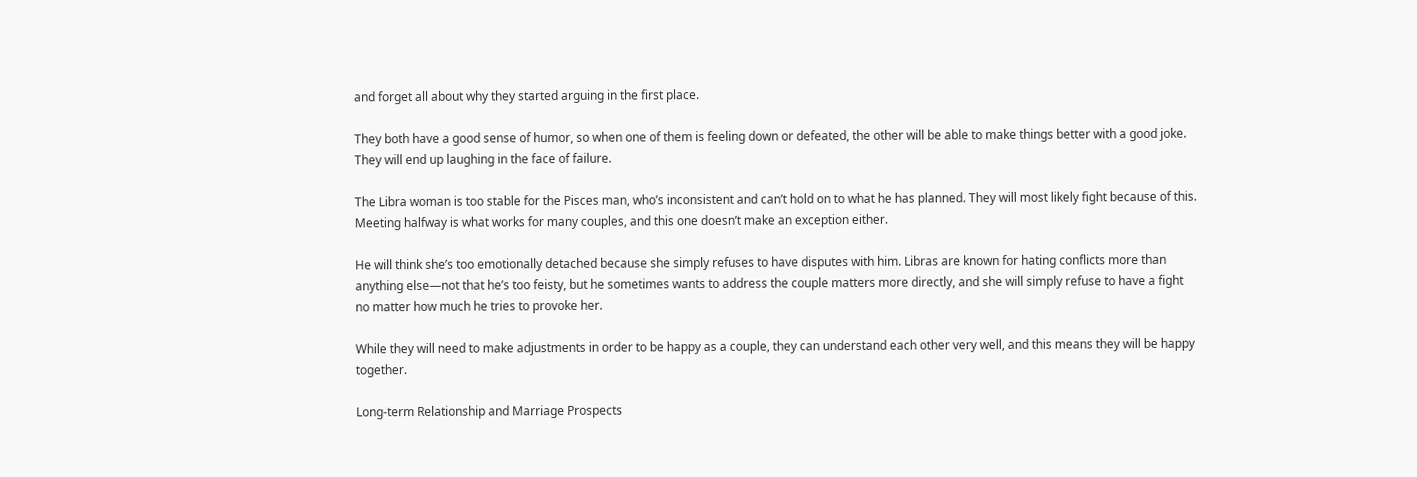and forget all about why they started arguing in the first place.

They both have a good sense of humor, so when one of them is feeling down or defeated, the other will be able to make things better with a good joke. They will end up laughing in the face of failure.

The Libra woman is too stable for the Pisces man, who’s inconsistent and can’t hold on to what he has planned. They will most likely fight because of this. Meeting halfway is what works for many couples, and this one doesn’t make an exception either.

He will think she’s too emotionally detached because she simply refuses to have disputes with him. Libras are known for hating conflicts more than anything else—not that he’s too feisty, but he sometimes wants to address the couple matters more directly, and she will simply refuse to have a fight no matter how much he tries to provoke her.

While they will need to make adjustments in order to be happy as a couple, they can understand each other very well, and this means they will be happy together.

Long-term Relationship and Marriage Prospects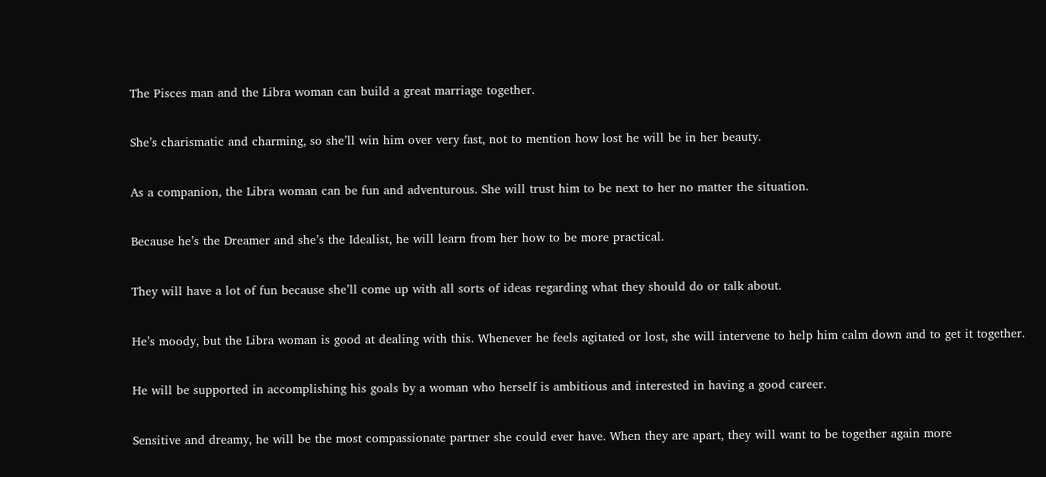The Pisces man and the Libra woman can build a great marriage together.

She’s charismatic and charming, so she’ll win him over very fast, not to mention how lost he will be in her beauty.

As a companion, the Libra woman can be fun and adventurous. She will trust him to be next to her no matter the situation.

Because he’s the Dreamer and she’s the Idealist, he will learn from her how to be more practical.

They will have a lot of fun because she’ll come up with all sorts of ideas regarding what they should do or talk about.

He’s moody, but the Libra woman is good at dealing with this. Whenever he feels agitated or lost, she will intervene to help him calm down and to get it together.

He will be supported in accomplishing his goals by a woman who herself is ambitious and interested in having a good career.

Sensitive and dreamy, he will be the most compassionate partner she could ever have. When they are apart, they will want to be together again more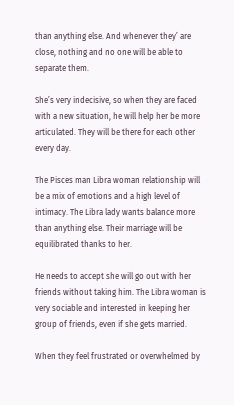than anything else. And whenever they’ are close, nothing and no one will be able to separate them.

She’s very indecisive, so when they are faced with a new situation, he will help her be more articulated. They will be there for each other every day.

The Pisces man Libra woman relationship will be a mix of emotions and a high level of intimacy. The Libra lady wants balance more than anything else. Their marriage will be equilibrated thanks to her.

He needs to accept she will go out with her friends without taking him. The Libra woman is very sociable and interested in keeping her group of friends, even if she gets married.

When they feel frustrated or overwhelmed by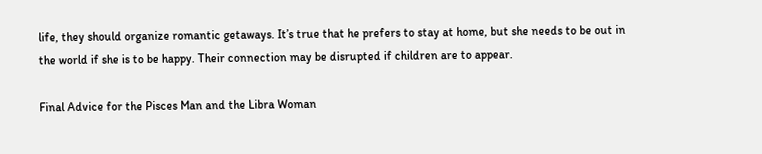life, they should organize romantic getaways. It’s true that he prefers to stay at home, but she needs to be out in the world if she is to be happy. Their connection may be disrupted if children are to appear.

Final Advice for the Pisces Man and the Libra Woman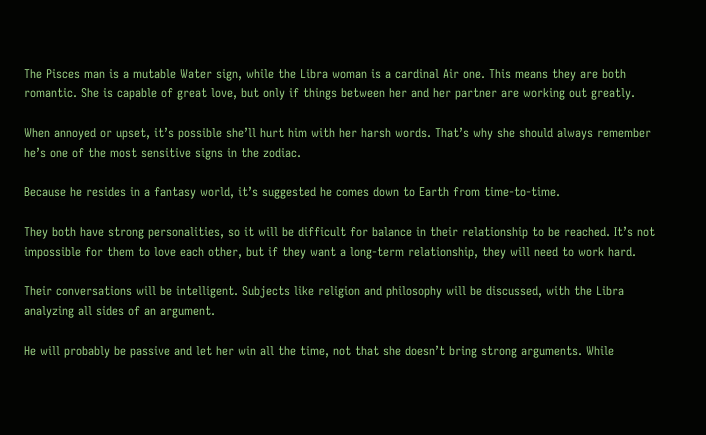The Pisces man is a mutable Water sign, while the Libra woman is a cardinal Air one. This means they are both romantic. She is capable of great love, but only if things between her and her partner are working out greatly.

When annoyed or upset, it’s possible she’ll hurt him with her harsh words. That’s why she should always remember he’s one of the most sensitive signs in the zodiac.

Because he resides in a fantasy world, it’s suggested he comes down to Earth from time-to-time.

They both have strong personalities, so it will be difficult for balance in their relationship to be reached. It’s not impossible for them to love each other, but if they want a long-term relationship, they will need to work hard.

Their conversations will be intelligent. Subjects like religion and philosophy will be discussed, with the Libra analyzing all sides of an argument.

He will probably be passive and let her win all the time, not that she doesn’t bring strong arguments. While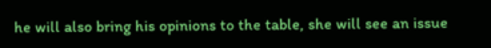he will also bring his opinions to the table, she will see an issue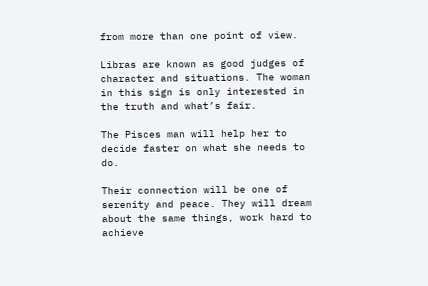from more than one point of view.

Libras are known as good judges of character and situations. The woman in this sign is only interested in the truth and what’s fair.

The Pisces man will help her to decide faster on what she needs to do.

Their connection will be one of serenity and peace. They will dream about the same things, work hard to achieve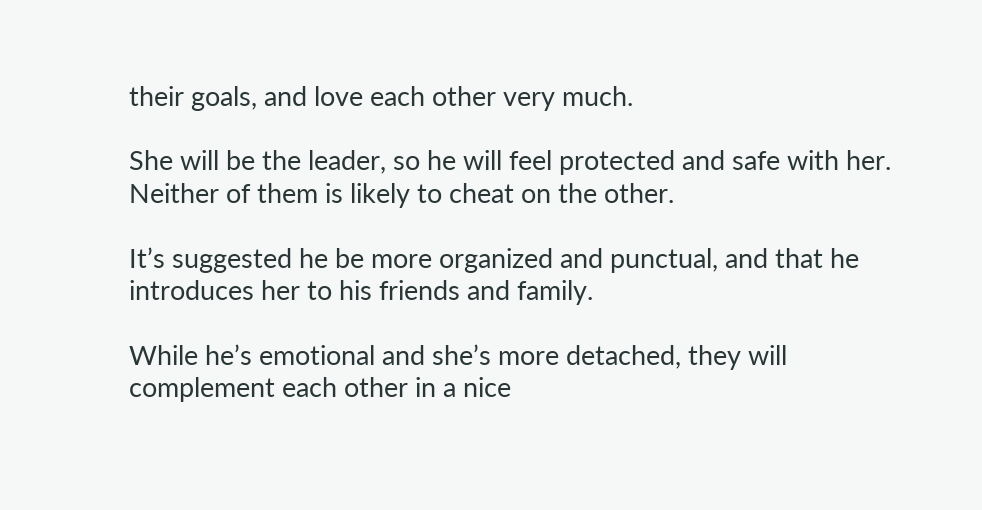their goals, and love each other very much.

She will be the leader, so he will feel protected and safe with her. Neither of them is likely to cheat on the other.

It’s suggested he be more organized and punctual, and that he introduces her to his friends and family.

While he’s emotional and she’s more detached, they will complement each other in a nice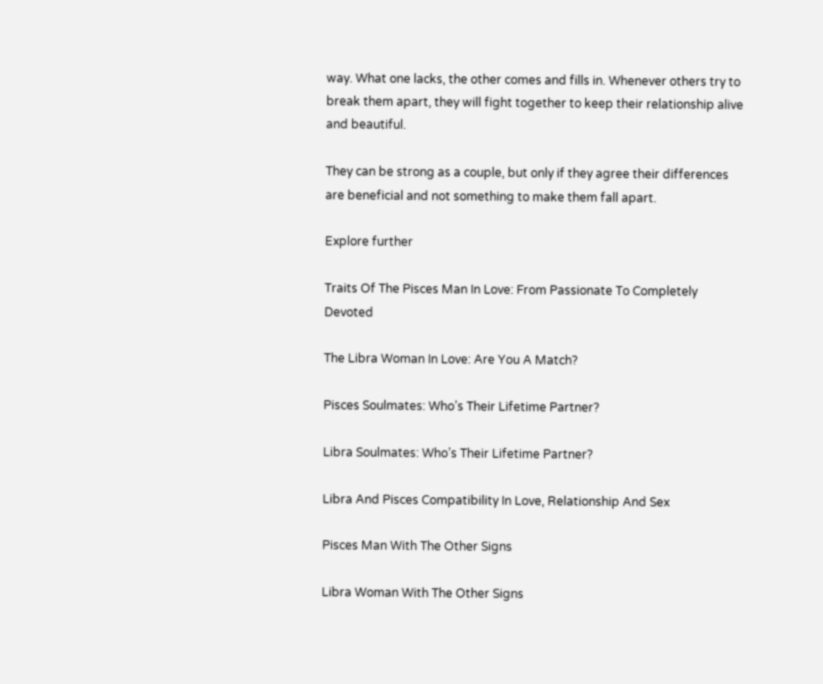way. What one lacks, the other comes and fills in. Whenever others try to break them apart, they will fight together to keep their relationship alive and beautiful.

They can be strong as a couple, but only if they agree their differences are beneficial and not something to make them fall apart.

Explore further

Traits Of The Pisces Man In Love: From Passionate To Completely Devoted

The Libra Woman In Love: Are You A Match?

Pisces Soulmates: Who’s Their Lifetime Partner?

Libra Soulmates: Who’s Their Lifetime Partner?

Libra And Pisces Compatibility In Love, Relationship And Sex

Pisces Man With The Other Signs

Libra Woman With The Other Signs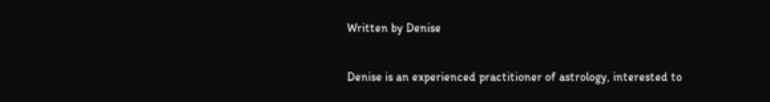Written by Denise

Denise is an experienced practitioner of astrology, interested to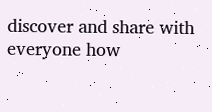discover and share with everyone how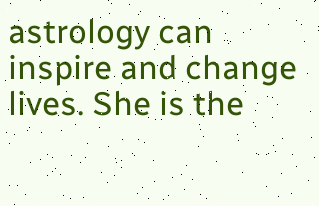astrology can inspire and change lives. She is the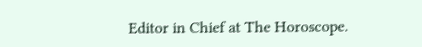Editor in Chief at The Horoscope.